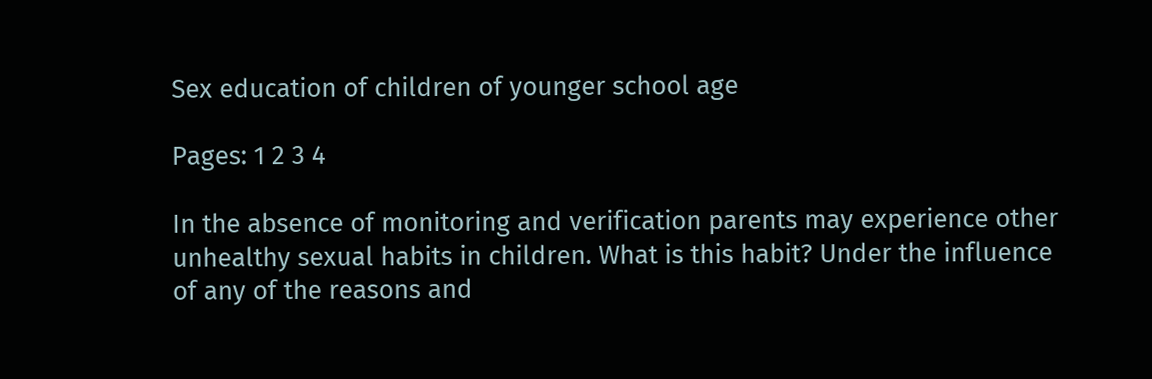Sex education of children of younger school age

Pages: 1 2 3 4

In the absence of monitoring and verification parents may experience other unhealthy sexual habits in children. What is this habit? Under the influence of any of the reasons and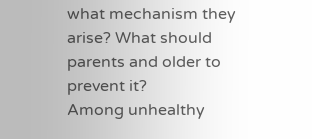what mechanism they arise? What should parents and older to prevent it?
Among unhealthy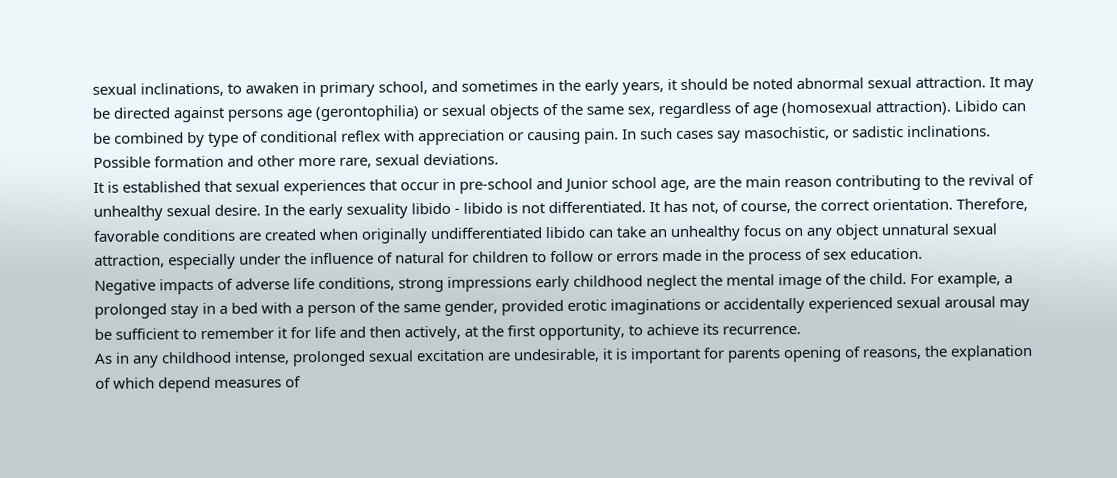sexual inclinations, to awaken in primary school, and sometimes in the early years, it should be noted abnormal sexual attraction. It may be directed against persons age (gerontophilia) or sexual objects of the same sex, regardless of age (homosexual attraction). Libido can be combined by type of conditional reflex with appreciation or causing pain. In such cases say masochistic, or sadistic inclinations. Possible formation and other more rare, sexual deviations.
It is established that sexual experiences that occur in pre-school and Junior school age, are the main reason contributing to the revival of unhealthy sexual desire. In the early sexuality libido - libido is not differentiated. It has not, of course, the correct orientation. Therefore, favorable conditions are created when originally undifferentiated libido can take an unhealthy focus on any object unnatural sexual attraction, especially under the influence of natural for children to follow or errors made in the process of sex education.
Negative impacts of adverse life conditions, strong impressions early childhood neglect the mental image of the child. For example, a prolonged stay in a bed with a person of the same gender, provided erotic imaginations or accidentally experienced sexual arousal may be sufficient to remember it for life and then actively, at the first opportunity, to achieve its recurrence.
As in any childhood intense, prolonged sexual excitation are undesirable, it is important for parents opening of reasons, the explanation of which depend measures of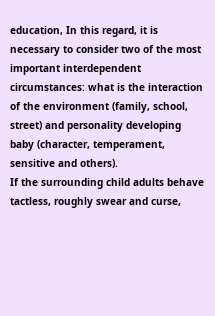education, In this regard, it is necessary to consider two of the most important interdependent circumstances: what is the interaction of the environment (family, school, street) and personality developing baby (character, temperament, sensitive and others).
If the surrounding child adults behave tactless, roughly swear and curse,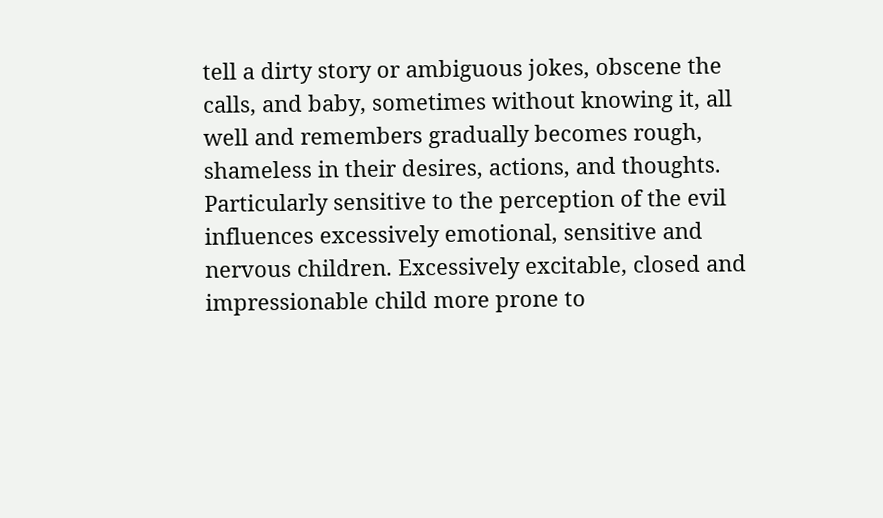tell a dirty story or ambiguous jokes, obscene the calls, and baby, sometimes without knowing it, all well and remembers gradually becomes rough, shameless in their desires, actions, and thoughts.
Particularly sensitive to the perception of the evil influences excessively emotional, sensitive and nervous children. Excessively excitable, closed and impressionable child more prone to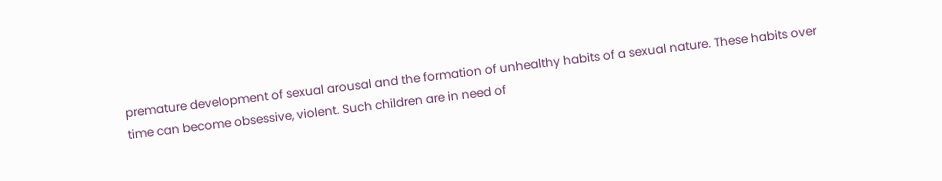premature development of sexual arousal and the formation of unhealthy habits of a sexual nature. These habits over time can become obsessive, violent. Such children are in need of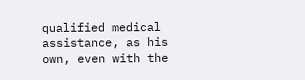qualified medical assistance, as his own, even with the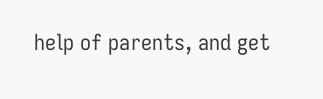help of parents, and get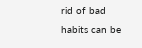rid of bad habits can be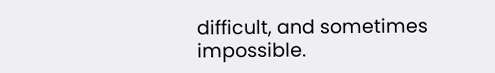difficult, and sometimes impossible.